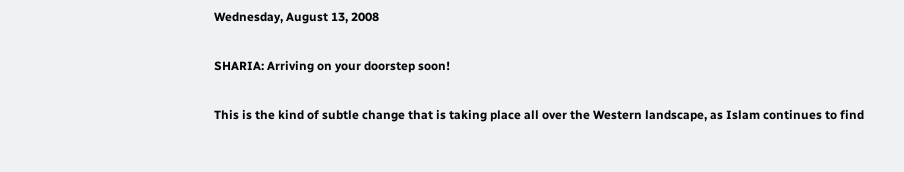Wednesday, August 13, 2008

SHARIA: Arriving on your doorstep soon!

This is the kind of subtle change that is taking place all over the Western landscape, as Islam continues to find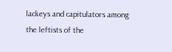lackeys and capitulators among the leftists of the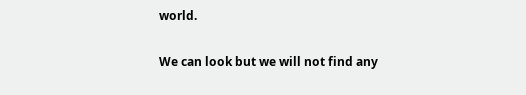world.

We can look but we will not find any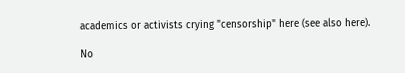academics or activists crying "censorship" here (see also here).

No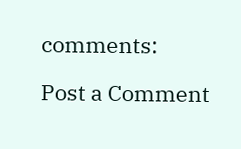comments:

Post a Comment